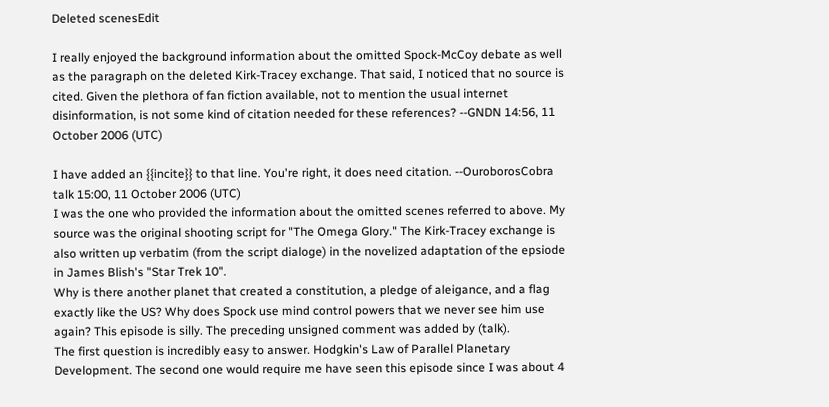Deleted scenesEdit

I really enjoyed the background information about the omitted Spock-McCoy debate as well as the paragraph on the deleted Kirk-Tracey exchange. That said, I noticed that no source is cited. Given the plethora of fan fiction available, not to mention the usual internet disinformation, is not some kind of citation needed for these references? --GNDN 14:56, 11 October 2006 (UTC)

I have added an {{incite}} to that line. You're right, it does need citation. --OuroborosCobra talk 15:00, 11 October 2006 (UTC)
I was the one who provided the information about the omitted scenes referred to above. My source was the original shooting script for "The Omega Glory." The Kirk-Tracey exchange is also written up verbatim (from the script dialoge) in the novelized adaptation of the epsiode in James Blish's "Star Trek 10".
Why is there another planet that created a constitution, a pledge of aleigance, and a flag exactly like the US? Why does Spock use mind control powers that we never see him use again? This episode is silly. The preceding unsigned comment was added by (talk).
The first question is incredibly easy to answer. Hodgkin's Law of Parallel Planetary Development. The second one would require me have seen this episode since I was about 4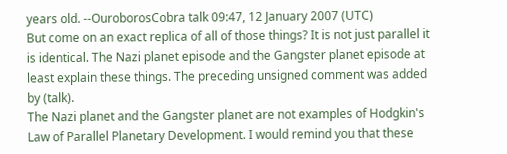years old. --OuroborosCobra talk 09:47, 12 January 2007 (UTC)
But come on an exact replica of all of those things? It is not just parallel it is identical. The Nazi planet episode and the Gangster planet episode at least explain these things. The preceding unsigned comment was added by (talk).
The Nazi planet and the Gangster planet are not examples of Hodgkin's Law of Parallel Planetary Development. I would remind you that these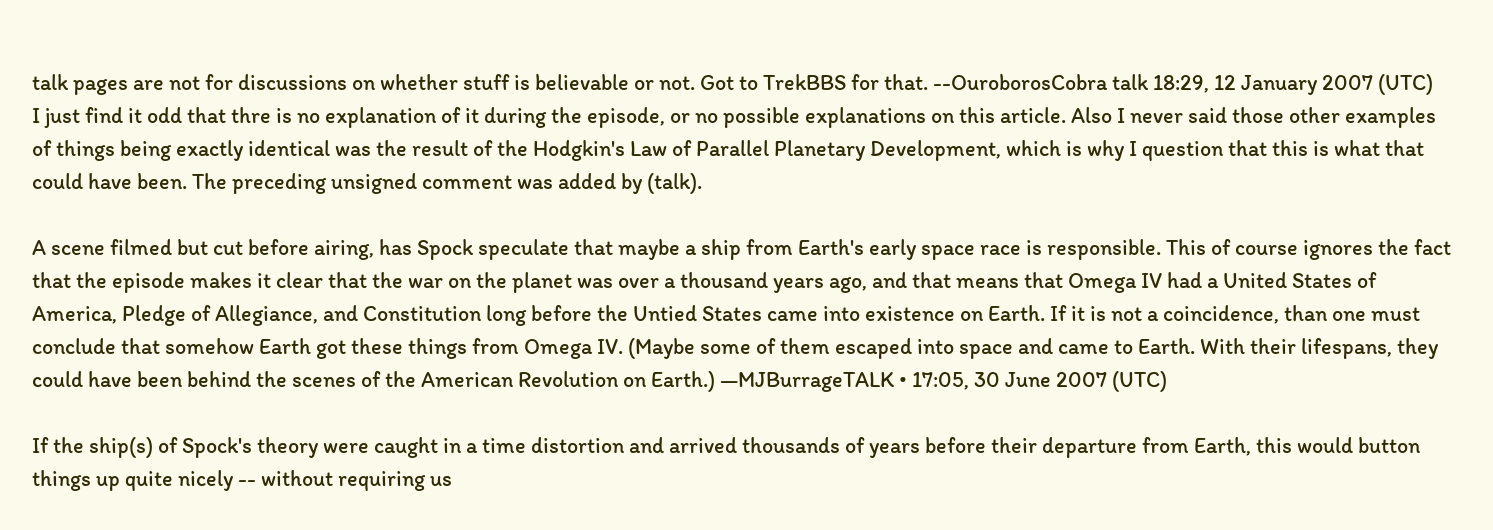talk pages are not for discussions on whether stuff is believable or not. Got to TrekBBS for that. --OuroborosCobra talk 18:29, 12 January 2007 (UTC)
I just find it odd that thre is no explanation of it during the episode, or no possible explanations on this article. Also I never said those other examples of things being exactly identical was the result of the Hodgkin's Law of Parallel Planetary Development, which is why I question that this is what that could have been. The preceding unsigned comment was added by (talk).

A scene filmed but cut before airing, has Spock speculate that maybe a ship from Earth's early space race is responsible. This of course ignores the fact that the episode makes it clear that the war on the planet was over a thousand years ago, and that means that Omega IV had a United States of America, Pledge of Allegiance, and Constitution long before the Untied States came into existence on Earth. If it is not a coincidence, than one must conclude that somehow Earth got these things from Omega IV. (Maybe some of them escaped into space and came to Earth. With their lifespans, they could have been behind the scenes of the American Revolution on Earth.) —MJBurrageTALK • 17:05, 30 June 2007 (UTC)

If the ship(s) of Spock's theory were caught in a time distortion and arrived thousands of years before their departure from Earth, this would button things up quite nicely -- without requiring us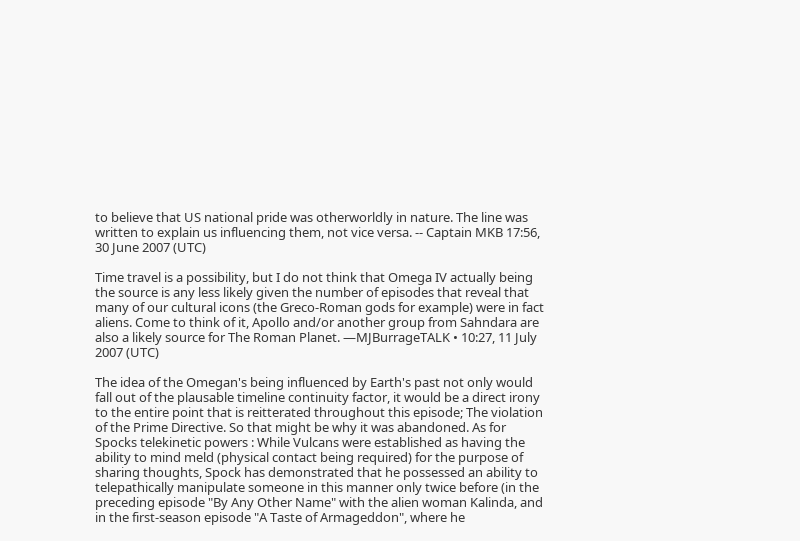to believe that US national pride was otherworldly in nature. The line was written to explain us influencing them, not vice versa. -- Captain MKB 17:56, 30 June 2007 (UTC)

Time travel is a possibility, but I do not think that Omega IV actually being the source is any less likely given the number of episodes that reveal that many of our cultural icons (the Greco-Roman gods for example) were in fact aliens. Come to think of it, Apollo and/or another group from Sahndara are also a likely source for The Roman Planet. —MJBurrageTALK • 10:27, 11 July 2007 (UTC)

The idea of the Omegan's being influenced by Earth's past not only would fall out of the plausable timeline continuity factor, it would be a direct irony to the entire point that is reitterated throughout this episode; The violation of the Prime Directive. So that might be why it was abandoned. As for Spocks telekinetic powers : While Vulcans were established as having the ability to mind meld (physical contact being required) for the purpose of sharing thoughts, Spock has demonstrated that he possessed an ability to telepathically manipulate someone in this manner only twice before (in the preceding episode "By Any Other Name" with the alien woman Kalinda, and in the first-season episode "A Taste of Armageddon", where he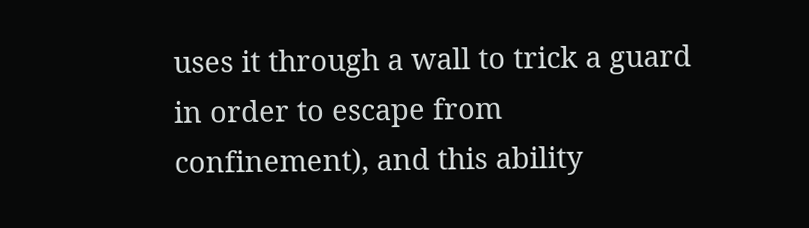uses it through a wall to trick a guard in order to escape from confinement), and this ability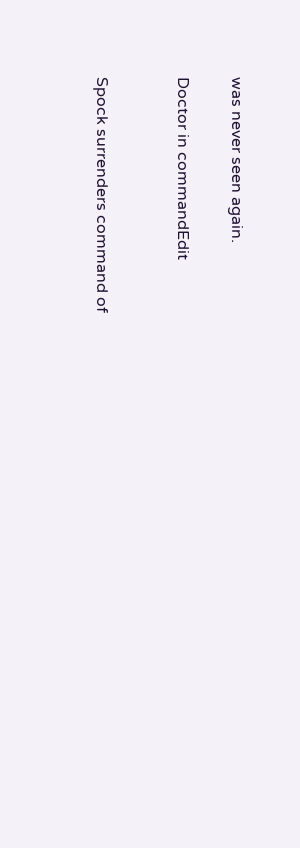was never seen again.

Doctor in commandEdit


Spock surrenders command of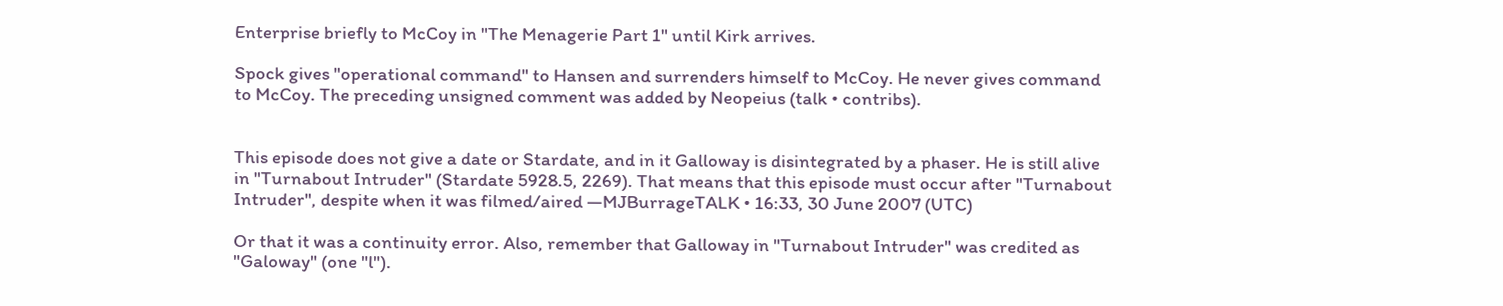Enterprise briefly to McCoy in "The Menagerie Part 1" until Kirk arrives.

Spock gives "operational command" to Hansen and surrenders himself to McCoy. He never gives command to McCoy. The preceding unsigned comment was added by Neopeius (talk • contribs).


This episode does not give a date or Stardate, and in it Galloway is disintegrated by a phaser. He is still alive in "Turnabout Intruder" (Stardate 5928.5, 2269). That means that this episode must occur after "Turnabout Intruder", despite when it was filmed/aired —MJBurrageTALK • 16:33, 30 June 2007 (UTC)

Or that it was a continuity error. Also, remember that Galloway in "Turnabout Intruder" was credited as "Galoway" (one "l").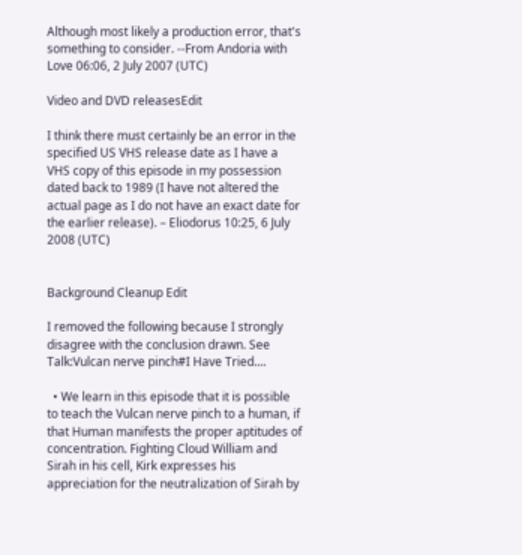Although most likely a production error, that's something to consider. --From Andoria with Love 06:06, 2 July 2007 (UTC)

Video and DVD releasesEdit

I think there must certainly be an error in the specified US VHS release date as I have a VHS copy of this episode in my possession dated back to 1989 (I have not altered the actual page as I do not have an exact date for the earlier release). – Eliodorus 10:25, 6 July 2008 (UTC)


Background Cleanup Edit

I removed the following because I strongly disagree with the conclusion drawn. See Talk:Vulcan nerve pinch#I Have Tried....

  • We learn in this episode that it is possible to teach the Vulcan nerve pinch to a human, if that Human manifests the proper aptitudes of concentration. Fighting Cloud William and Sirah in his cell, Kirk expresses his appreciation for the neutralization of Sirah by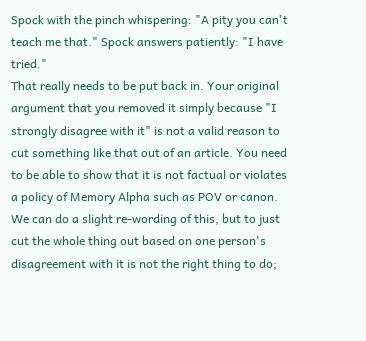Spock with the pinch whispering: "A pity you can't teach me that." Spock answers patiently: "I have tried."
That really needs to be put back in. Your original argument that you removed it simply because "I strongly disagree with it" is not a valid reason to cut something like that out of an article. You need to be able to show that it is not factual or violates a policy of Memory Alpha such as POV or canon. We can do a slight re-wording of this, but to just cut the whole thing out based on one person's disagreement with it is not the right thing to do;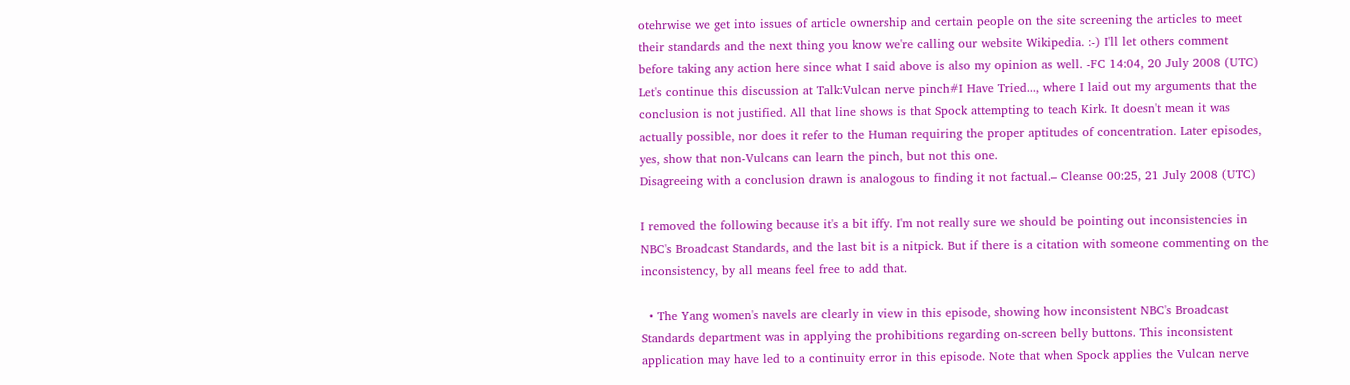otehrwise we get into issues of article ownership and certain people on the site screening the articles to meet their standards and the next thing you know we're calling our website Wikipedia. :-) I'll let others comment before taking any action here since what I said above is also my opinion as well. -FC 14:04, 20 July 2008 (UTC)
Let's continue this discussion at Talk:Vulcan nerve pinch#I Have Tried..., where I laid out my arguments that the conclusion is not justified. All that line shows is that Spock attempting to teach Kirk. It doesn't mean it was actually possible, nor does it refer to the Human requiring the proper aptitudes of concentration. Later episodes, yes, show that non-Vulcans can learn the pinch, but not this one.
Disagreeing with a conclusion drawn is analogous to finding it not factual.– Cleanse 00:25, 21 July 2008 (UTC)

I removed the following because it's a bit iffy. I'm not really sure we should be pointing out inconsistencies in NBC's Broadcast Standards, and the last bit is a nitpick. But if there is a citation with someone commenting on the inconsistency, by all means feel free to add that.

  • The Yang women's navels are clearly in view in this episode, showing how inconsistent NBC's Broadcast Standards department was in applying the prohibitions regarding on-screen belly buttons. This inconsistent application may have led to a continuity error in this episode. Note that when Spock applies the Vulcan nerve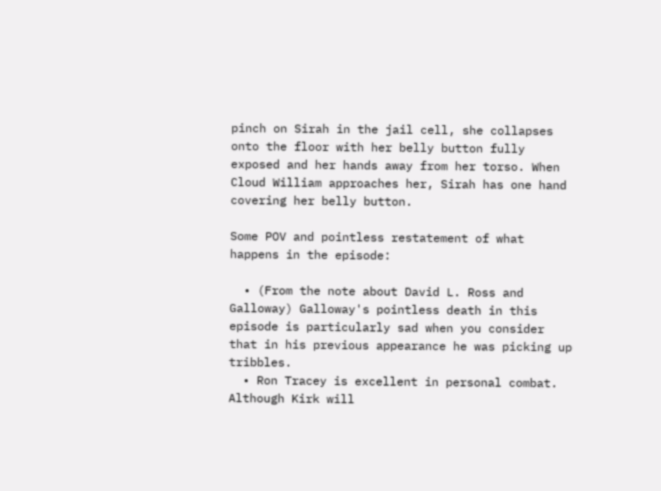pinch on Sirah in the jail cell, she collapses onto the floor with her belly button fully exposed and her hands away from her torso. When Cloud William approaches her, Sirah has one hand covering her belly button.

Some POV and pointless restatement of what happens in the episode:

  • (From the note about David L. Ross and Galloway) Galloway's pointless death in this episode is particularly sad when you consider that in his previous appearance he was picking up tribbles.
  • Ron Tracey is excellent in personal combat. Although Kirk will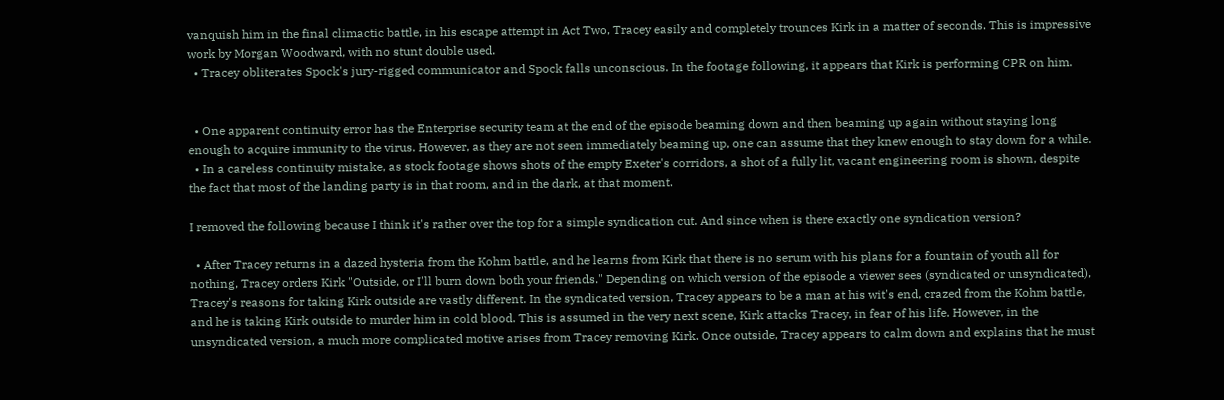vanquish him in the final climactic battle, in his escape attempt in Act Two, Tracey easily and completely trounces Kirk in a matter of seconds. This is impressive work by Morgan Woodward, with no stunt double used.
  • Tracey obliterates Spock's jury-rigged communicator and Spock falls unconscious. In the footage following, it appears that Kirk is performing CPR on him.


  • One apparent continuity error has the Enterprise security team at the end of the episode beaming down and then beaming up again without staying long enough to acquire immunity to the virus. However, as they are not seen immediately beaming up, one can assume that they knew enough to stay down for a while.
  • In a careless continuity mistake, as stock footage shows shots of the empty Exeter's corridors, a shot of a fully lit, vacant engineering room is shown, despite the fact that most of the landing party is in that room, and in the dark, at that moment.

I removed the following because I think it's rather over the top for a simple syndication cut. And since when is there exactly one syndication version?

  • After Tracey returns in a dazed hysteria from the Kohm battle, and he learns from Kirk that there is no serum with his plans for a fountain of youth all for nothing, Tracey orders Kirk "Outside, or I'll burn down both your friends." Depending on which version of the episode a viewer sees (syndicated or unsyndicated), Tracey's reasons for taking Kirk outside are vastly different. In the syndicated version, Tracey appears to be a man at his wit's end, crazed from the Kohm battle, and he is taking Kirk outside to murder him in cold blood. This is assumed in the very next scene, Kirk attacks Tracey, in fear of his life. However, in the unsyndicated version, a much more complicated motive arises from Tracey removing Kirk. Once outside, Tracey appears to calm down and explains that he must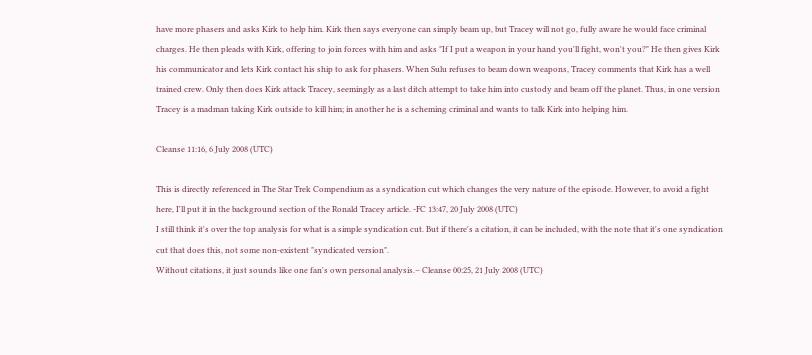have more phasers and asks Kirk to help him. Kirk then says everyone can simply beam up, but Tracey will not go, fully aware he would face criminal charges. He then pleads with Kirk, offering to join forces with him and asks "If I put a weapon in your hand you'll fight, won't you?" He then gives Kirk his communicator and lets Kirk contact his ship to ask for phasers. When Sulu refuses to beam down weapons, Tracey comments that Kirk has a well trained crew. Only then does Kirk attack Tracey, seemingly as a last ditch attempt to take him into custody and beam off the planet. Thus, in one version Tracey is a madman taking Kirk outside to kill him; in another he is a scheming criminal and wants to talk Kirk into helping him.

Cleanse 11:16, 6 July 2008 (UTC)

This is directly referenced in The Star Trek Compendium as a syndication cut which changes the very nature of the episode. However, to avoid a fight here, I'll put it in the background section of the Ronald Tracey article. -FC 13:47, 20 July 2008 (UTC)
I still think it's over the top analysis for what is a simple syndication cut. But if there's a citation, it can be included, with the note that it's one syndication cut that does this, not some non-existent "syndicated version".
Without citations, it just sounds like one fan's own personal analysis.– Cleanse 00:25, 21 July 2008 (UTC)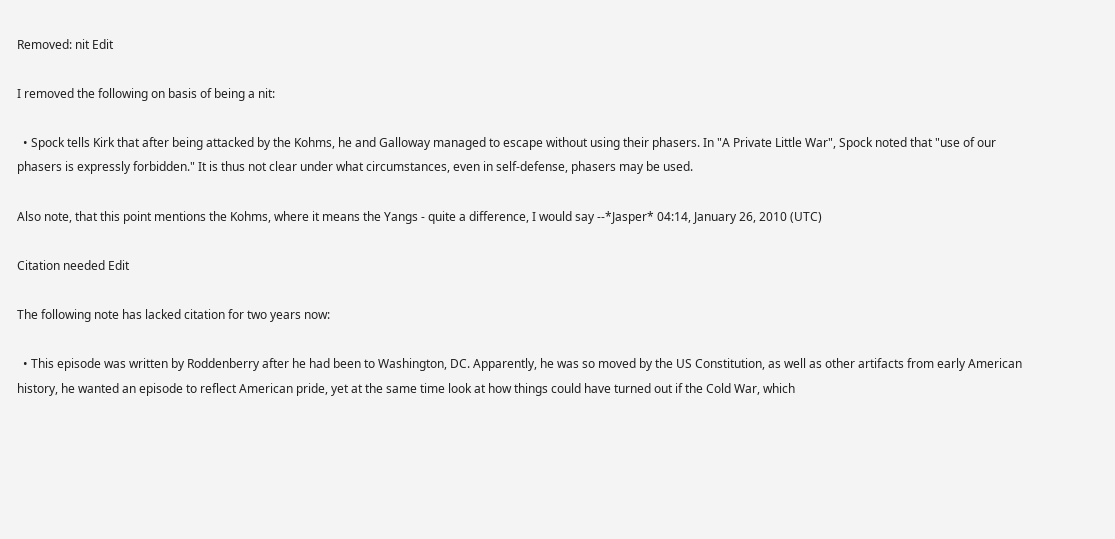Removed: nit Edit

I removed the following on basis of being a nit:

  • Spock tells Kirk that after being attacked by the Kohms, he and Galloway managed to escape without using their phasers. In "A Private Little War", Spock noted that "use of our phasers is expressly forbidden." It is thus not clear under what circumstances, even in self-defense, phasers may be used.

Also note, that this point mentions the Kohms, where it means the Yangs - quite a difference, I would say --*Jasper* 04:14, January 26, 2010 (UTC)

Citation needed Edit

The following note has lacked citation for two years now:

  • This episode was written by Roddenberry after he had been to Washington, DC. Apparently, he was so moved by the US Constitution, as well as other artifacts from early American history, he wanted an episode to reflect American pride, yet at the same time look at how things could have turned out if the Cold War, which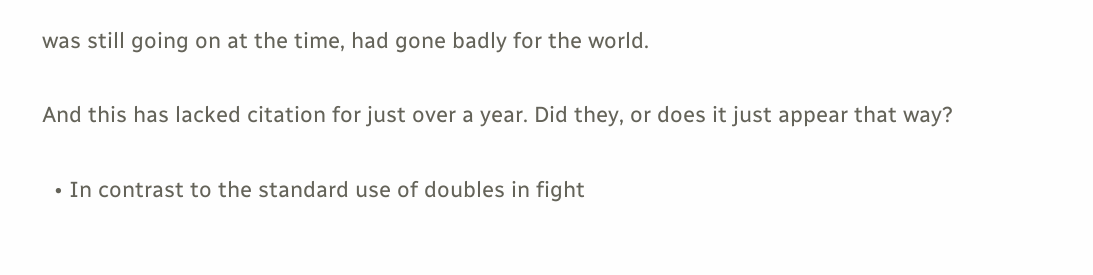was still going on at the time, had gone badly for the world.

And this has lacked citation for just over a year. Did they, or does it just appear that way?

  • In contrast to the standard use of doubles in fight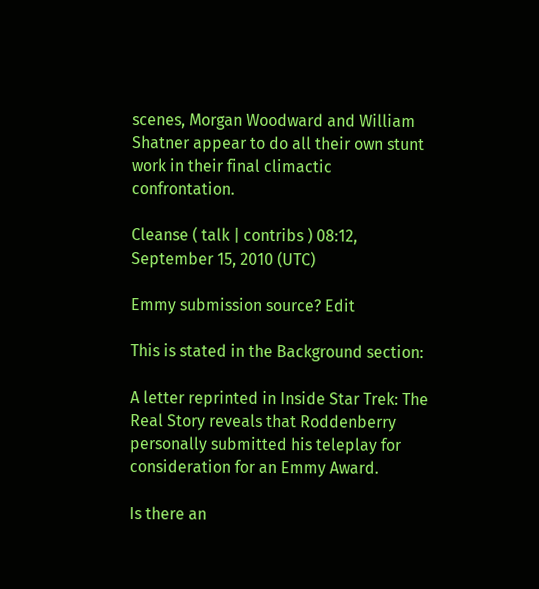scenes, Morgan Woodward and William Shatner appear to do all their own stunt work in their final climactic confrontation.

Cleanse ( talk | contribs ) 08:12, September 15, 2010 (UTC)

Emmy submission source? Edit

This is stated in the Background section:

A letter reprinted in Inside Star Trek: The Real Story reveals that Roddenberry personally submitted his teleplay for consideration for an Emmy Award.

Is there an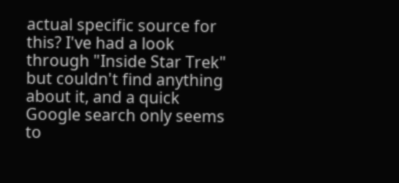actual specific source for this? I've had a look through "Inside Star Trek" but couldn't find anything about it, and a quick Google search only seems to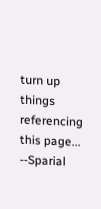turn up things referencing this page... --Sparial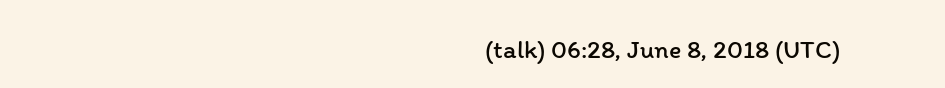(talk) 06:28, June 8, 2018 (UTC)